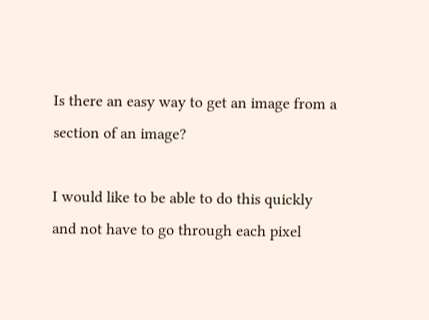Is there an easy way to get an image from a section of an image?

I would like to be able to do this quickly and not have to go through each pixel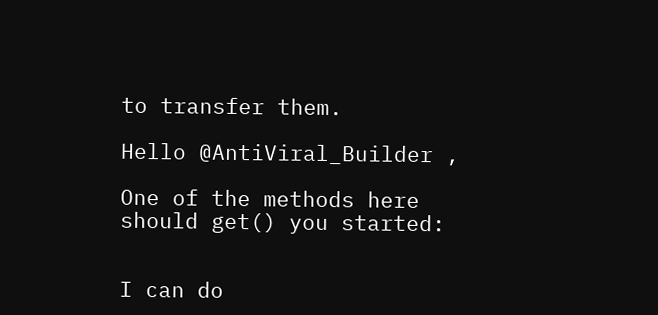to transfer them.

Hello @AntiViral_Builder ,

One of the methods here should get() you started:


I can do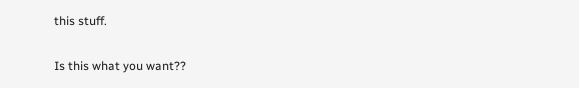this stuff.


Is this what you want??